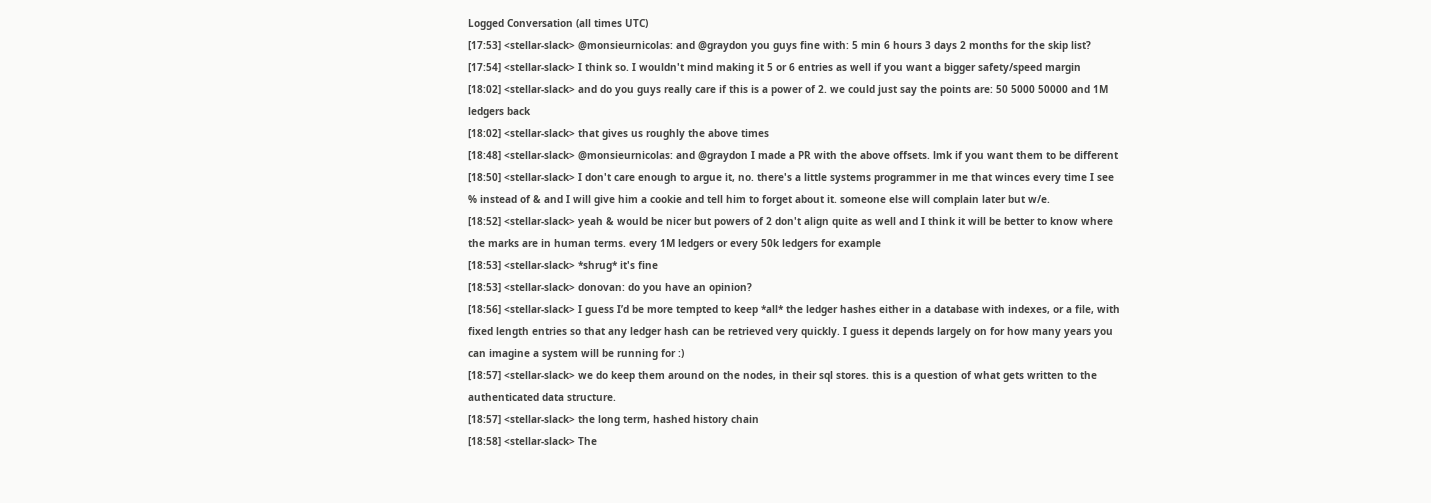Logged Conversation (all times UTC)
[17:53] <stellar-slack> @monsieurnicolas: and @graydon you guys fine with: 5 min 6 hours 3 days 2 months for the skip list?
[17:54] <stellar-slack> I think so. I wouldn't mind making it 5 or 6 entries as well if you want a bigger safety/speed margin
[18:02] <stellar-slack> and do you guys really care if this is a power of 2. we could just say the points are: 50 5000 50000 and 1M ledgers back
[18:02] <stellar-slack> that gives us roughly the above times
[18:48] <stellar-slack> @monsieurnicolas: and @graydon I made a PR with the above offsets. lmk if you want them to be different
[18:50] <stellar-slack> I don't care enough to argue it, no. there's a little systems programmer in me that winces every time I see % instead of & and I will give him a cookie and tell him to forget about it. someone else will complain later but w/e.
[18:52] <stellar-slack> yeah & would be nicer but powers of 2 don't align quite as well and I think it will be better to know where the marks are in human terms. every 1M ledgers or every 50k ledgers for example
[18:53] <stellar-slack> *shrug* it's fine
[18:53] <stellar-slack> donovan: do you have an opinion?
[18:56] <stellar-slack> I guess I’d be more tempted to keep *all* the ledger hashes either in a database with indexes, or a file, with fixed length entries so that any ledger hash can be retrieved very quickly. I guess it depends largely on for how many years you can imagine a system will be running for :)
[18:57] <stellar-slack> we do keep them around on the nodes, in their sql stores. this is a question of what gets written to the authenticated data structure.
[18:57] <stellar-slack> the long term, hashed history chain
[18:58] <stellar-slack> The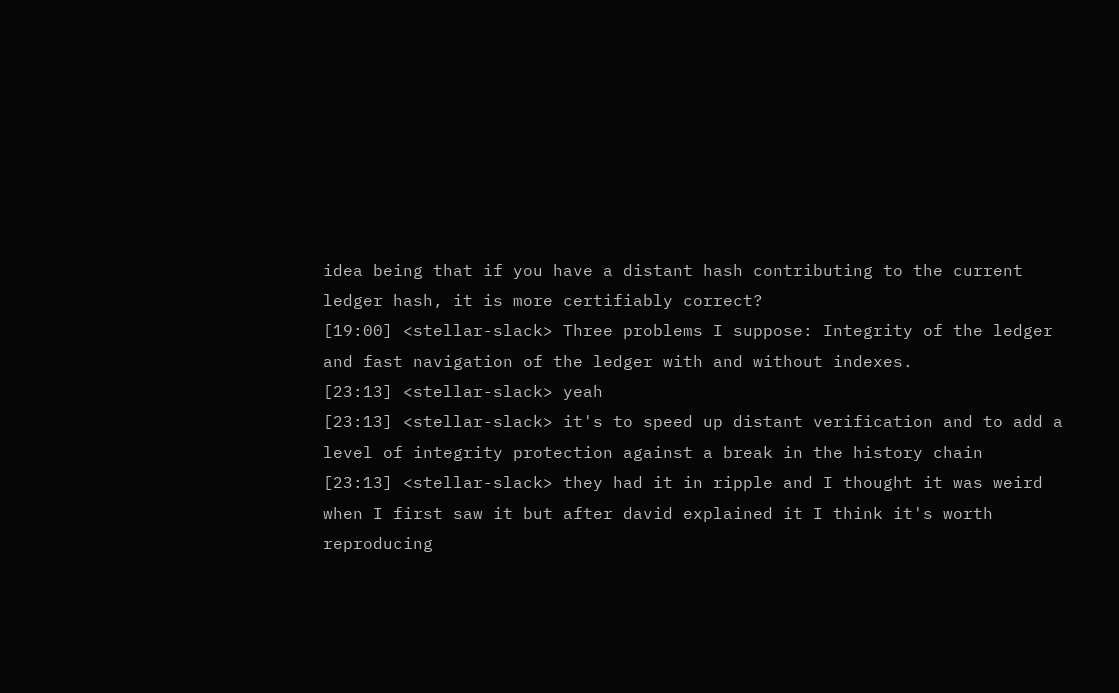idea being that if you have a distant hash contributing to the current ledger hash, it is more certifiably correct?
[19:00] <stellar-slack> Three problems I suppose: Integrity of the ledger and fast navigation of the ledger with and without indexes.
[23:13] <stellar-slack> yeah
[23:13] <stellar-slack> it's to speed up distant verification and to add a level of integrity protection against a break in the history chain
[23:13] <stellar-slack> they had it in ripple and I thought it was weird when I first saw it but after david explained it I think it's worth reproducing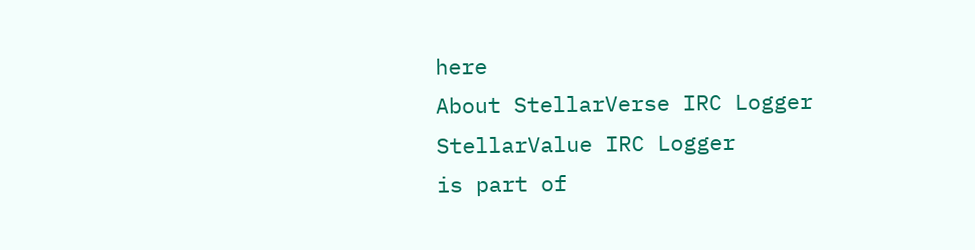here
About StellarVerse IRC Logger
StellarValue IRC Logger
is part of